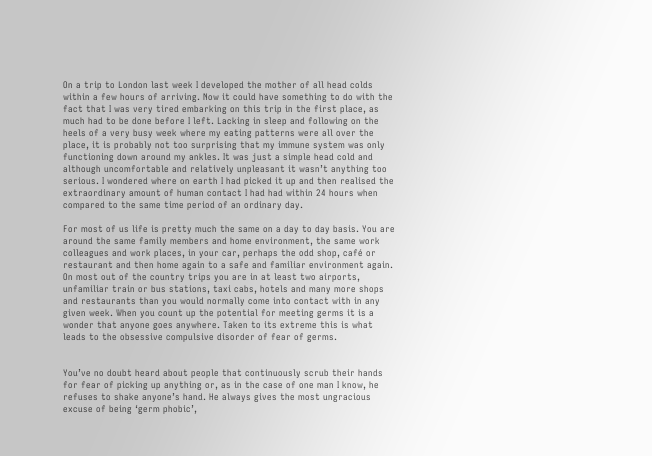On a trip to London last week I developed the mother of all head colds within a few hours of arriving. Now it could have something to do with the fact that I was very tired embarking on this trip in the first place, as much had to be done before I left. Lacking in sleep and following on the heels of a very busy week where my eating patterns were all over the place, it is probably not too surprising that my immune system was only functioning down around my ankles. It was just a simple head cold and although uncomfortable and relatively unpleasant it wasn’t anything too serious. I wondered where on earth I had picked it up and then realised the extraordinary amount of human contact I had had within 24 hours when compared to the same time period of an ordinary day.

For most of us life is pretty much the same on a day to day basis. You are around the same family members and home environment, the same work colleagues and work places, in your car, perhaps the odd shop, café or restaurant and then home again to a safe and familiar environment again. On most out of the country trips you are in at least two airports, unfamiliar train or bus stations, taxi cabs, hotels and many more shops and restaurants than you would normally come into contact with in any given week. When you count up the potential for meeting germs it is a wonder that anyone goes anywhere. Taken to its extreme this is what leads to the obsessive compulsive disorder of fear of germs.


You’ve no doubt heard about people that continuously scrub their hands for fear of picking up anything or, as in the case of one man I know, he refuses to shake anyone’s hand. He always gives the most ungracious excuse of being ‘germ phobic’,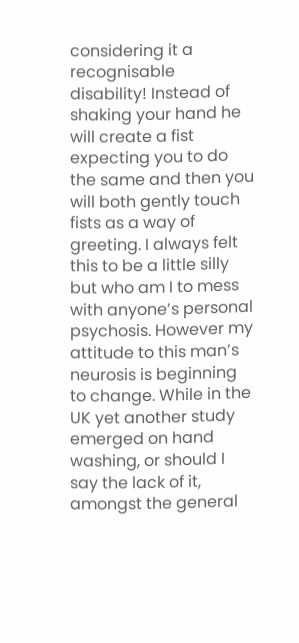considering it a recognisable disability! Instead of shaking your hand he will create a fist expecting you to do the same and then you will both gently touch fists as a way of greeting. I always felt this to be a little silly but who am I to mess with anyone’s personal psychosis. However my attitude to this man’s neurosis is beginning to change. While in the UK yet another study emerged on hand washing, or should I say the lack of it, amongst the general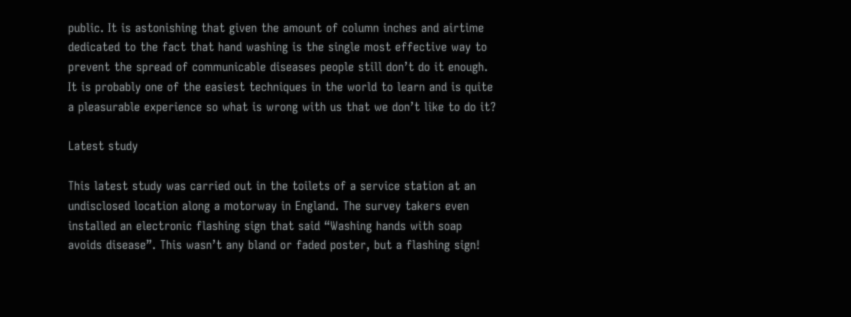public. It is astonishing that given the amount of column inches and airtime dedicated to the fact that hand washing is the single most effective way to prevent the spread of communicable diseases people still don’t do it enough. It is probably one of the easiest techniques in the world to learn and is quite a pleasurable experience so what is wrong with us that we don’t like to do it?

Latest study

This latest study was carried out in the toilets of a service station at an undisclosed location along a motorway in England. The survey takers even installed an electronic flashing sign that said “Washing hands with soap avoids disease”. This wasn’t any bland or faded poster, but a flashing sign!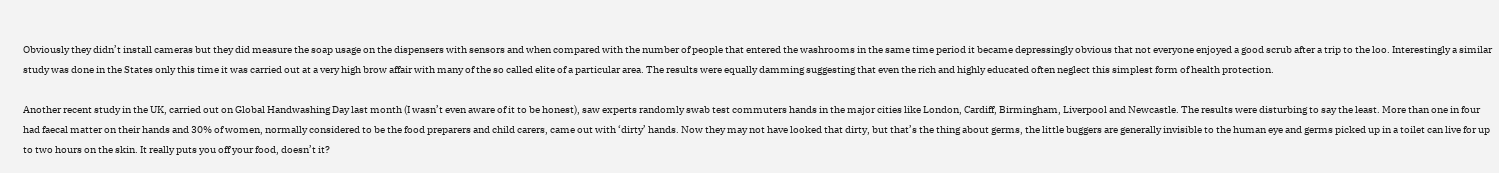Obviously they didn’t install cameras but they did measure the soap usage on the dispensers with sensors and when compared with the number of people that entered the washrooms in the same time period it became depressingly obvious that not everyone enjoyed a good scrub after a trip to the loo. Interestingly a similar study was done in the States only this time it was carried out at a very high brow affair with many of the so called elite of a particular area. The results were equally damming suggesting that even the rich and highly educated often neglect this simplest form of health protection.

Another recent study in the UK, carried out on Global Handwashing Day last month (I wasn’t even aware of it to be honest), saw experts randomly swab test commuters hands in the major cities like London, Cardiff, Birmingham, Liverpool and Newcastle. The results were disturbing to say the least. More than one in four had faecal matter on their hands and 30% of women, normally considered to be the food preparers and child carers, came out with ‘dirty’ hands. Now they may not have looked that dirty, but that’s the thing about germs, the little buggers are generally invisible to the human eye and germs picked up in a toilet can live for up to two hours on the skin. It really puts you off your food, doesn’t it?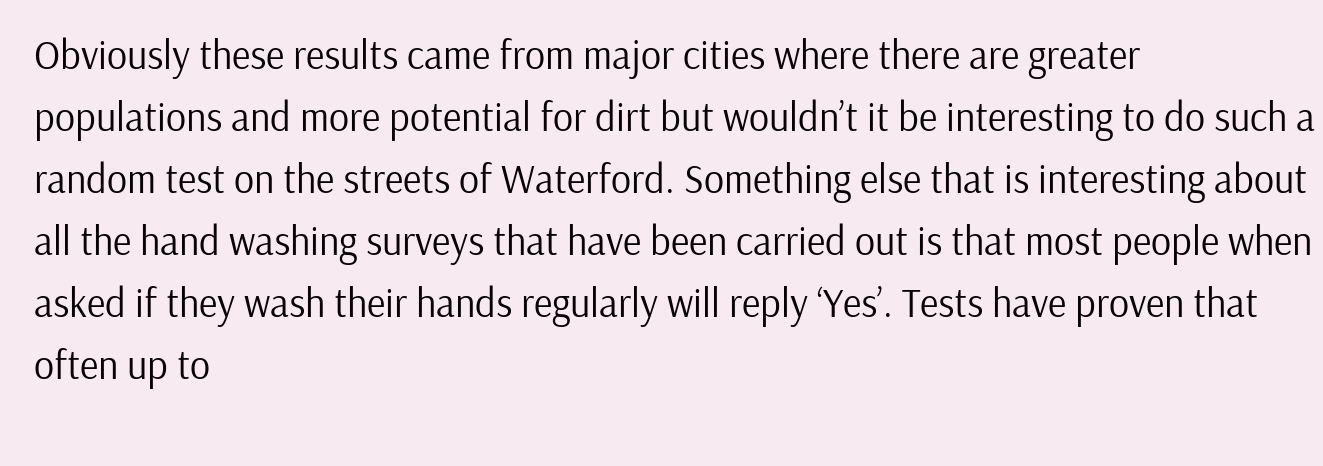Obviously these results came from major cities where there are greater populations and more potential for dirt but wouldn’t it be interesting to do such a random test on the streets of Waterford. Something else that is interesting about all the hand washing surveys that have been carried out is that most people when asked if they wash their hands regularly will reply ‘Yes’. Tests have proven that often up to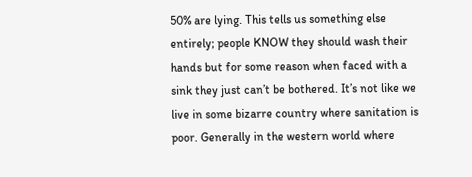50% are lying. This tells us something else entirely; people KNOW they should wash their hands but for some reason when faced with a sink they just can’t be bothered. It’s not like we live in some bizarre country where sanitation is poor. Generally in the western world where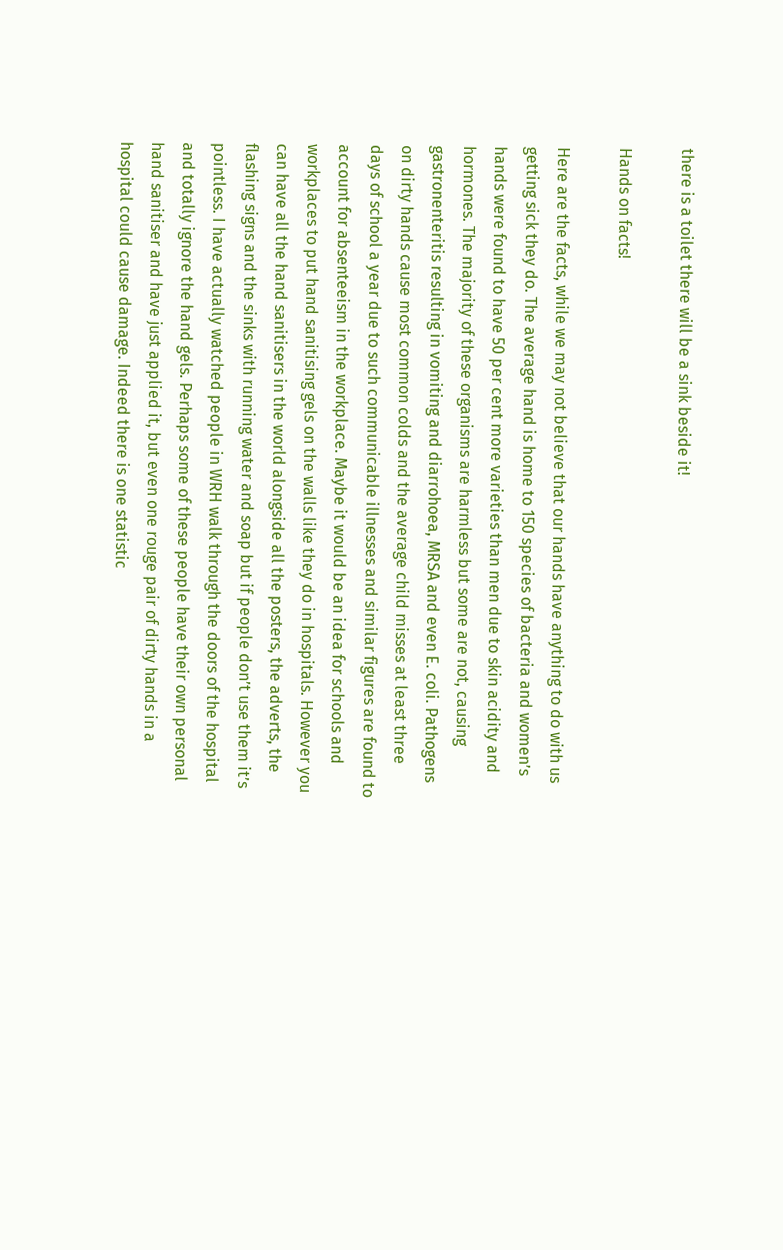there is a toilet there will be a sink beside it!

Hands on facts!

Here are the facts, while we may not believe that our hands have anything to do with us getting sick they do. The average hand is home to 150 species of bacteria and women’s hands were found to have 50 per cent more varieties than men due to skin acidity and hormones. The majority of these organisms are harmless but some are not, causing gastronenteritis resulting in vomiting and diarrohoea, MRSA and even E. coli. Pathogens on dirty hands cause most common colds and the average child misses at least three days of school a year due to such communicable illnesses and similar figures are found to account for absenteeism in the workplace. Maybe it would be an idea for schools and workplaces to put hand sanitising gels on the walls like they do in hospitals. However you can have all the hand sanitisers in the world alongside all the posters, the adverts, the flashing signs and the sinks with running water and soap but if people don’t use them it’s pointless. I have actually watched people in WRH walk through the doors of the hospital and totally ignore the hand gels. Perhaps some of these people have their own personal hand sanitiser and have just applied it, but even one rouge pair of dirty hands in a hospital could cause damage. Indeed there is one statistic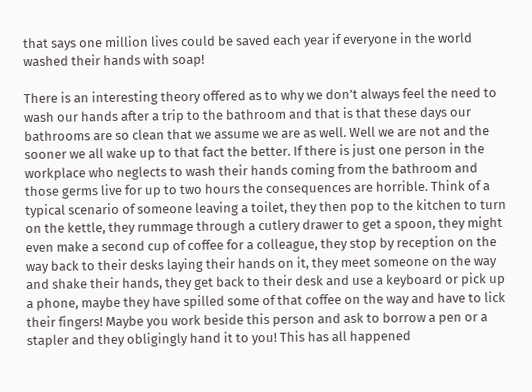that says one million lives could be saved each year if everyone in the world washed their hands with soap!

There is an interesting theory offered as to why we don’t always feel the need to wash our hands after a trip to the bathroom and that is that these days our bathrooms are so clean that we assume we are as well. Well we are not and the sooner we all wake up to that fact the better. If there is just one person in the workplace who neglects to wash their hands coming from the bathroom and those germs live for up to two hours the consequences are horrible. Think of a typical scenario of someone leaving a toilet, they then pop to the kitchen to turn on the kettle, they rummage through a cutlery drawer to get a spoon, they might even make a second cup of coffee for a colleague, they stop by reception on the way back to their desks laying their hands on it, they meet someone on the way and shake their hands, they get back to their desk and use a keyboard or pick up a phone, maybe they have spilled some of that coffee on the way and have to lick their fingers! Maybe you work beside this person and ask to borrow a pen or a stapler and they obligingly hand it to you! This has all happened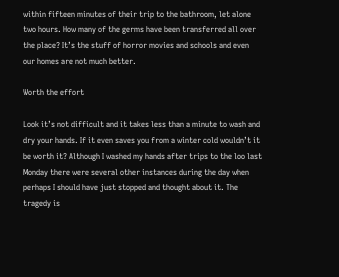within fifteen minutes of their trip to the bathroom, let alone two hours. How many of the germs have been transferred all over the place? It’s the stuff of horror movies and schools and even our homes are not much better.

Worth the effort

Look it’s not difficult and it takes less than a minute to wash and dry your hands. If it even saves you from a winter cold wouldn’t it be worth it? Although I washed my hands after trips to the loo last Monday there were several other instances during the day when perhaps I should have just stopped and thought about it. The tragedy is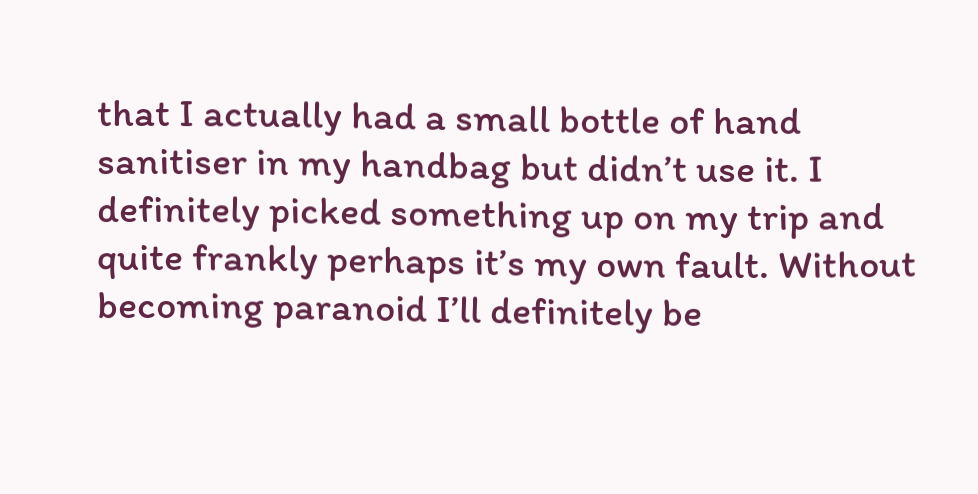that I actually had a small bottle of hand sanitiser in my handbag but didn’t use it. I definitely picked something up on my trip and quite frankly perhaps it’s my own fault. Without becoming paranoid I’ll definitely be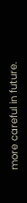more careful in future.